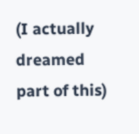(I actually dreamed part of this)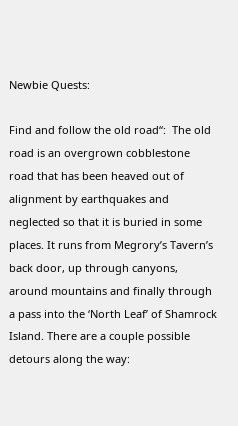Newbie Quests:

Find and follow the old road“:  The old road is an overgrown cobblestone road that has been heaved out of alignment by earthquakes and neglected so that it is buried in some places. It runs from Megrory’s Tavern’s back door, up through canyons, around mountains and finally through a pass into the ‘North Leaf’ of Shamrock Island. There are a couple possible detours along the way: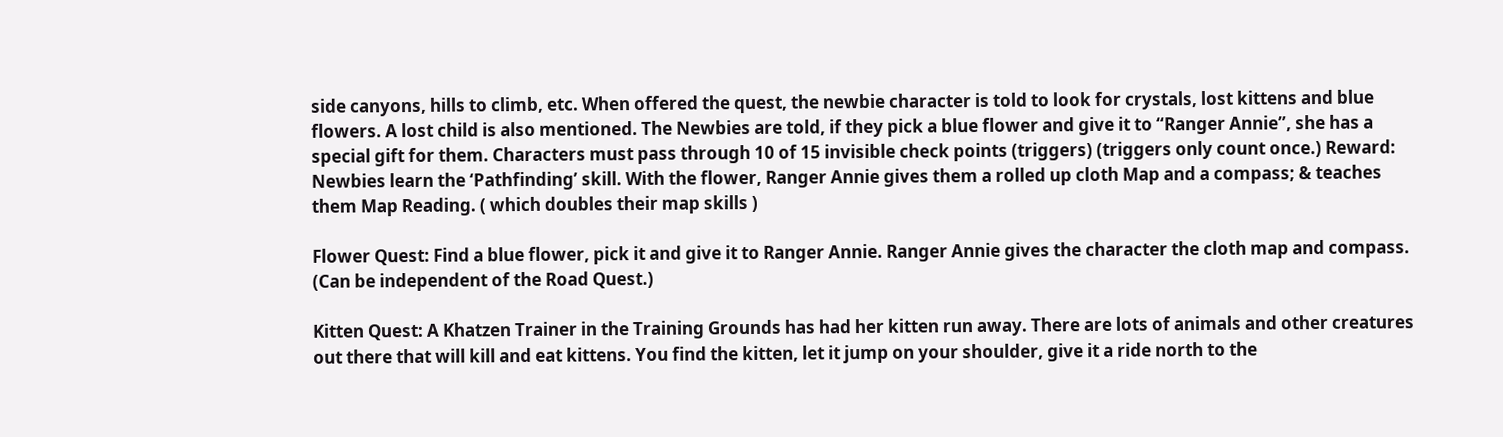side canyons, hills to climb, etc. When offered the quest, the newbie character is told to look for crystals, lost kittens and blue flowers. A lost child is also mentioned. The Newbies are told, if they pick a blue flower and give it to “Ranger Annie”, she has a special gift for them. Characters must pass through 10 of 15 invisible check points (triggers) (triggers only count once.) Reward: Newbies learn the ‘Pathfinding’ skill. With the flower, Ranger Annie gives them a rolled up cloth Map and a compass; & teaches them Map Reading. ( which doubles their map skills )

Flower Quest: Find a blue flower, pick it and give it to Ranger Annie. Ranger Annie gives the character the cloth map and compass. (Can be independent of the Road Quest.)

Kitten Quest: A Khatzen Trainer in the Training Grounds has had her kitten run away. There are lots of animals and other creatures out there that will kill and eat kittens. You find the kitten, let it jump on your shoulder, give it a ride north to the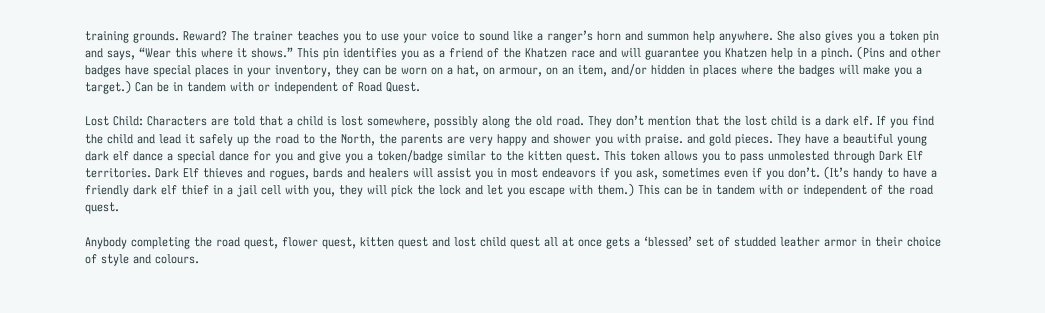training grounds. Reward? The trainer teaches you to use your voice to sound like a ranger’s horn and summon help anywhere. She also gives you a token pin and says, “Wear this where it shows.” This pin identifies you as a friend of the Khatzen race and will guarantee you Khatzen help in a pinch. (Pins and other badges have special places in your inventory, they can be worn on a hat, on armour, on an item, and/or hidden in places where the badges will make you a target.) Can be in tandem with or independent of Road Quest.

Lost Child: Characters are told that a child is lost somewhere, possibly along the old road. They don’t mention that the lost child is a dark elf. If you find the child and lead it safely up the road to the North, the parents are very happy and shower you with praise. and gold pieces. They have a beautiful young dark elf dance a special dance for you and give you a token/badge similar to the kitten quest. This token allows you to pass unmolested through Dark Elf territories. Dark Elf thieves and rogues, bards and healers will assist you in most endeavors if you ask, sometimes even if you don’t. (It’s handy to have a friendly dark elf thief in a jail cell with you, they will pick the lock and let you escape with them.) This can be in tandem with or independent of the road quest.

Anybody completing the road quest, flower quest, kitten quest and lost child quest all at once gets a ‘blessed’ set of studded leather armor in their choice of style and colours.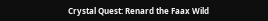Crystal Quest: Renard the Faax Wild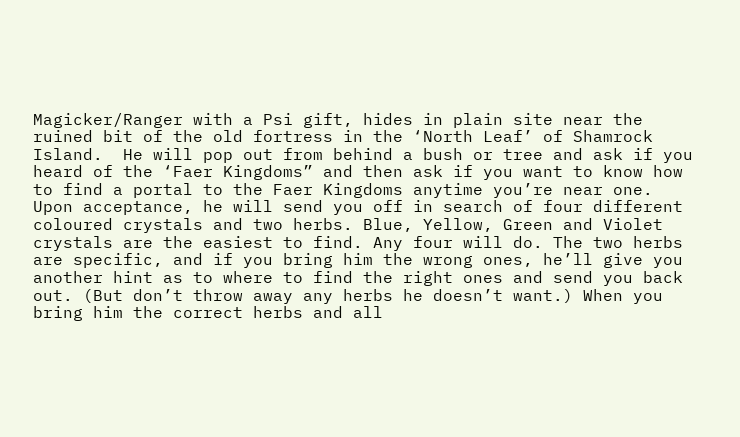Magicker/Ranger with a Psi gift, hides in plain site near the ruined bit of the old fortress in the ‘North Leaf’ of Shamrock Island.  He will pop out from behind a bush or tree and ask if you heard of the ‘Faer Kingdoms” and then ask if you want to know how to find a portal to the Faer Kingdoms anytime you’re near one. Upon acceptance, he will send you off in search of four different coloured crystals and two herbs. Blue, Yellow, Green and Violet crystals are the easiest to find. Any four will do. The two herbs are specific, and if you bring him the wrong ones, he’ll give you another hint as to where to find the right ones and send you back out. (But don’t throw away any herbs he doesn’t want.) When you bring him the correct herbs and all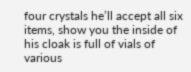four crystals he’ll accept all six items, show you the inside of his cloak is full of vials of various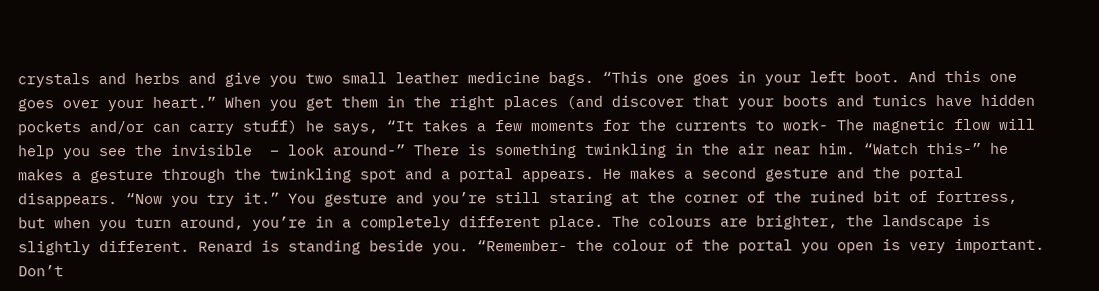crystals and herbs and give you two small leather medicine bags. “This one goes in your left boot. And this one goes over your heart.” When you get them in the right places (and discover that your boots and tunics have hidden pockets and/or can carry stuff) he says, “It takes a few moments for the currents to work- The magnetic flow will help you see the invisible  – look around-” There is something twinkling in the air near him. “Watch this-” he makes a gesture through the twinkling spot and a portal appears. He makes a second gesture and the portal disappears. “Now you try it.” You gesture and you’re still staring at the corner of the ruined bit of fortress, but when you turn around, you’re in a completely different place. The colours are brighter, the landscape is slightly different. Renard is standing beside you. “Remember- the colour of the portal you open is very important. Don’t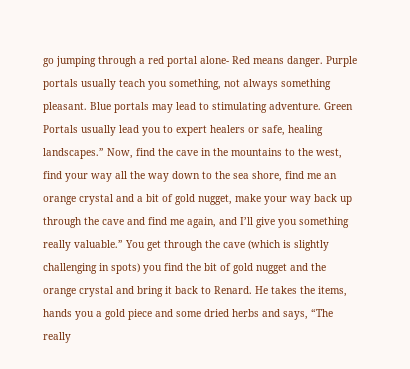go jumping through a red portal alone- Red means danger. Purple portals usually teach you something, not always something pleasant. Blue portals may lead to stimulating adventure. Green Portals usually lead you to expert healers or safe, healing landscapes.” Now, find the cave in the mountains to the west, find your way all the way down to the sea shore, find me an orange crystal and a bit of gold nugget, make your way back up through the cave and find me again, and I’ll give you something really valuable.” You get through the cave (which is slightly challenging in spots) you find the bit of gold nugget and the orange crystal and bring it back to Renard. He takes the items, hands you a gold piece and some dried herbs and says, “The really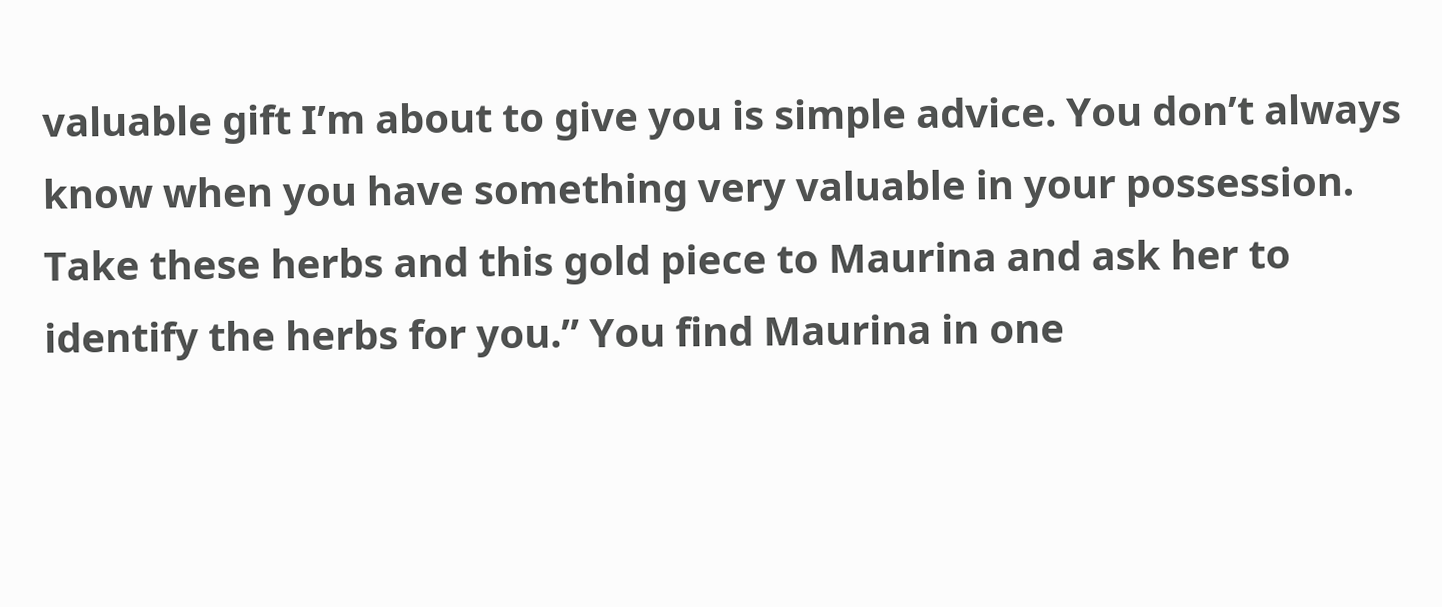valuable gift I’m about to give you is simple advice. You don’t always know when you have something very valuable in your possession. Take these herbs and this gold piece to Maurina and ask her to identify the herbs for you.” You find Maurina in one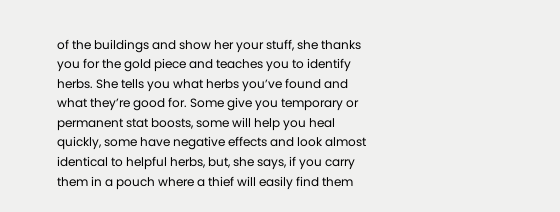of the buildings and show her your stuff, she thanks you for the gold piece and teaches you to identify herbs. She tells you what herbs you’ve found and what they’re good for. Some give you temporary or permanent stat boosts, some will help you heal quickly, some have negative effects and look almost identical to helpful herbs, but, she says, if you carry them in a pouch where a thief will easily find them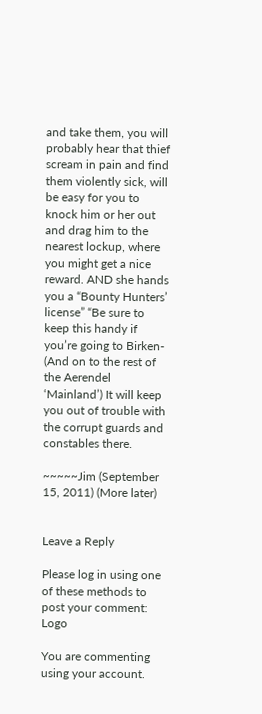and take them, you will probably hear that thief scream in pain and find them violently sick, will be easy for you to knock him or her out and drag him to the nearest lockup, where you might get a nice reward. AND she hands you a “Bounty Hunters’ license” “Be sure to keep this handy if you’re going to Birken- (And on to the rest of the Aerendel ‘Mainland’) It will keep you out of trouble with the corrupt guards and constables there.

~~~~~Jim (September 15, 2011) (More later)


Leave a Reply

Please log in using one of these methods to post your comment: Logo

You are commenting using your account.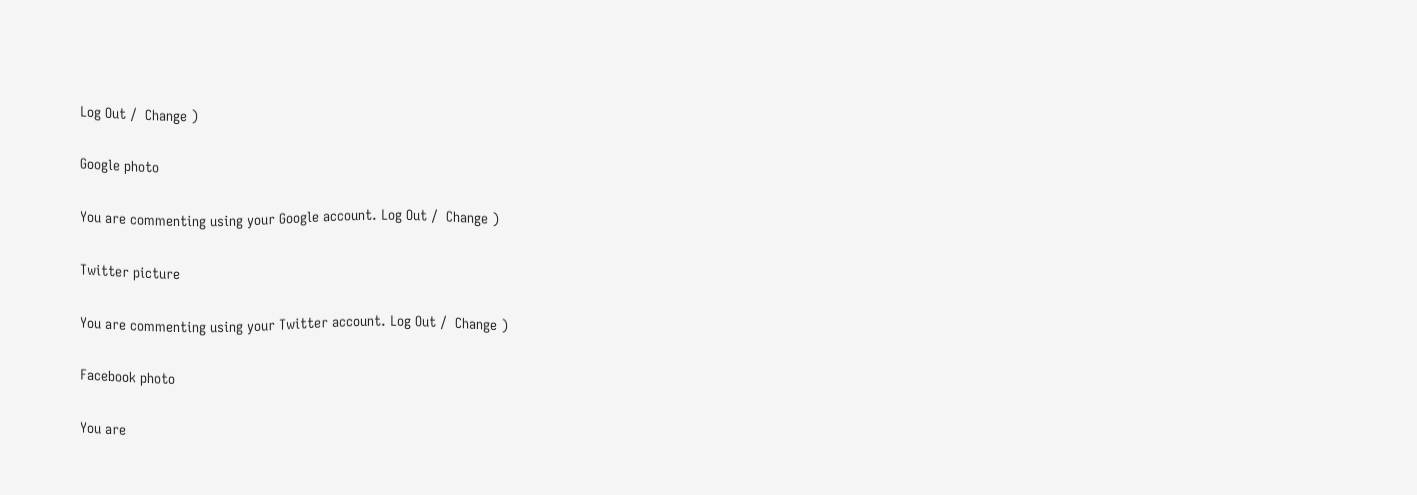Log Out /  Change )

Google photo

You are commenting using your Google account. Log Out /  Change )

Twitter picture

You are commenting using your Twitter account. Log Out /  Change )

Facebook photo

You are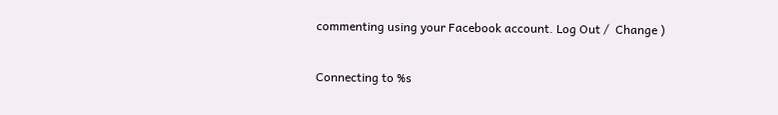commenting using your Facebook account. Log Out /  Change )

Connecting to %s